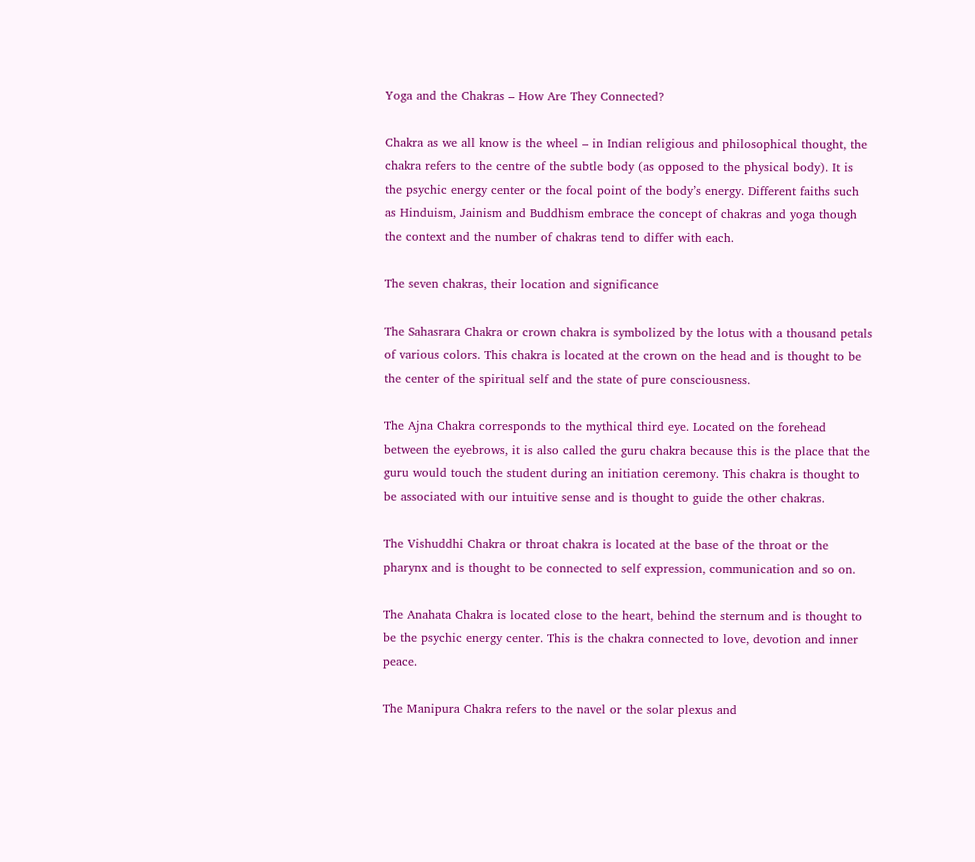Yoga and the Chakras – How Are They Connected?

Chakra as we all know is the wheel – in Indian religious and philosophical thought, the chakra refers to the centre of the subtle body (as opposed to the physical body). It is the psychic energy center or the focal point of the body’s energy. Different faiths such as Hinduism, Jainism and Buddhism embrace the concept of chakras and yoga though the context and the number of chakras tend to differ with each.

The seven chakras, their location and significance

The Sahasrara Chakra or crown chakra is symbolized by the lotus with a thousand petals of various colors. This chakra is located at the crown on the head and is thought to be the center of the spiritual self and the state of pure consciousness.

The Ajna Chakra corresponds to the mythical third eye. Located on the forehead between the eyebrows, it is also called the guru chakra because this is the place that the guru would touch the student during an initiation ceremony. This chakra is thought to be associated with our intuitive sense and is thought to guide the other chakras.

The Vishuddhi Chakra or throat chakra is located at the base of the throat or the pharynx and is thought to be connected to self expression, communication and so on.

The Anahata Chakra is located close to the heart, behind the sternum and is thought to be the psychic energy center. This is the chakra connected to love, devotion and inner peace.

The Manipura Chakra refers to the navel or the solar plexus and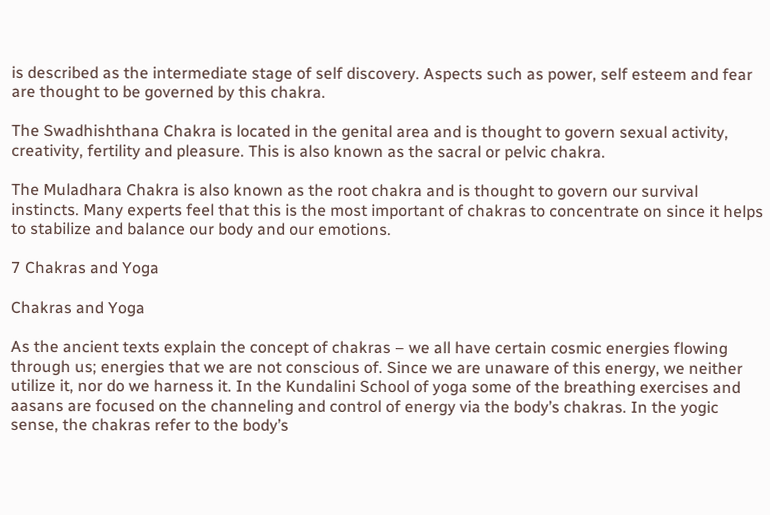is described as the intermediate stage of self discovery. Aspects such as power, self esteem and fear are thought to be governed by this chakra.

The Swadhishthana Chakra is located in the genital area and is thought to govern sexual activity, creativity, fertility and pleasure. This is also known as the sacral or pelvic chakra.

The Muladhara Chakra is also known as the root chakra and is thought to govern our survival instincts. Many experts feel that this is the most important of chakras to concentrate on since it helps to stabilize and balance our body and our emotions.

7 Chakras and Yoga

Chakras and Yoga

As the ancient texts explain the concept of chakras – we all have certain cosmic energies flowing through us; energies that we are not conscious of. Since we are unaware of this energy, we neither utilize it, nor do we harness it. In the Kundalini School of yoga some of the breathing exercises and aasans are focused on the channeling and control of energy via the body’s chakras. In the yogic sense, the chakras refer to the body’s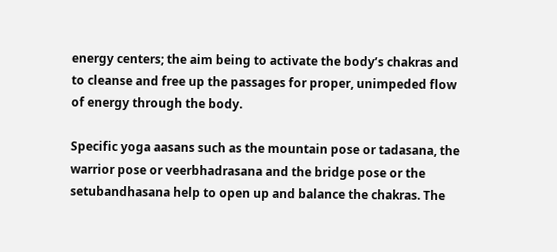energy centers; the aim being to activate the body’s chakras and to cleanse and free up the passages for proper, unimpeded flow of energy through the body.

Specific yoga aasans such as the mountain pose or tadasana, the warrior pose or veerbhadrasana and the bridge pose or the setubandhasana help to open up and balance the chakras. The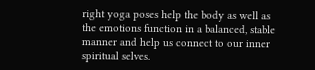right yoga poses help the body as well as the emotions function in a balanced, stable manner and help us connect to our inner spiritual selves.